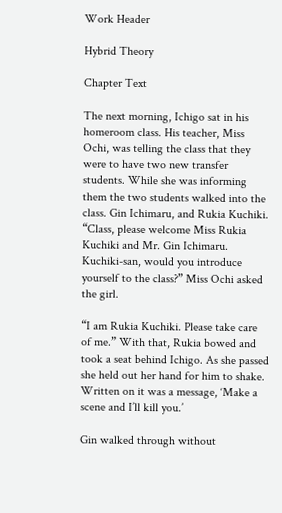Work Header

Hybrid Theory

Chapter Text

The next morning, Ichigo sat in his homeroom class. His teacher, Miss Ochi, was telling the class that they were to have two new transfer students. While she was informing them the two students walked into the class. Gin Ichimaru, and Rukia Kuchiki. “Class, please welcome Miss Rukia Kuchiki and Mr. Gin Ichimaru. Kuchiki-san, would you introduce yourself to the class?” Miss Ochi asked the girl.

“I am Rukia Kuchiki. Please take care of me.” With that, Rukia bowed and took a seat behind Ichigo. As she passed she held out her hand for him to shake. Written on it was a message, ‘Make a scene and I’ll kill you.’

Gin walked through without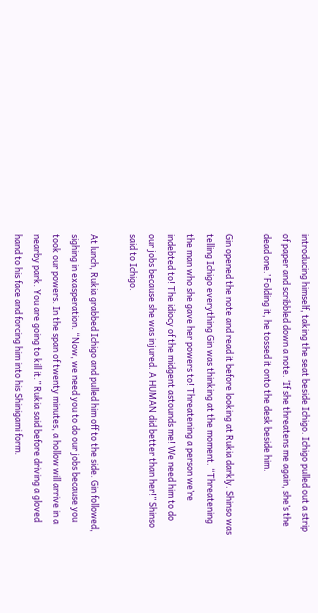introducing himself, taking the seat beside Ichigo. Ichigo pulled out a strip of paper and scribbled down a note. ‘If she threatens me again, she’s the dead one.’ Folding it, he tossed it onto the desk beside him.

Gin opened the note and read it before looking at Rukia darkly. Shinso was telling Ichigo everything Gin was thinking at the moment. “Threatening the man who she gave her powers to! Threatening a person we’re indebted to! The idiocy of the midgent astounds me! We need him to do our jobs because she was injured. A HUMAN did better than her!” Shinso said to Ichigo.

At lunch, Rukia grabbed Ichigo and pulled him off to the side. Gin followed, sighing in exasperation. “Now, we need you to do our jobs because you took our powers. In the span of twenty minutes, a hollow will arrive in a nearby park. You are going to kill it.” Rukia said before driving a gloved hand to his face and forcing him into his Shinigami form.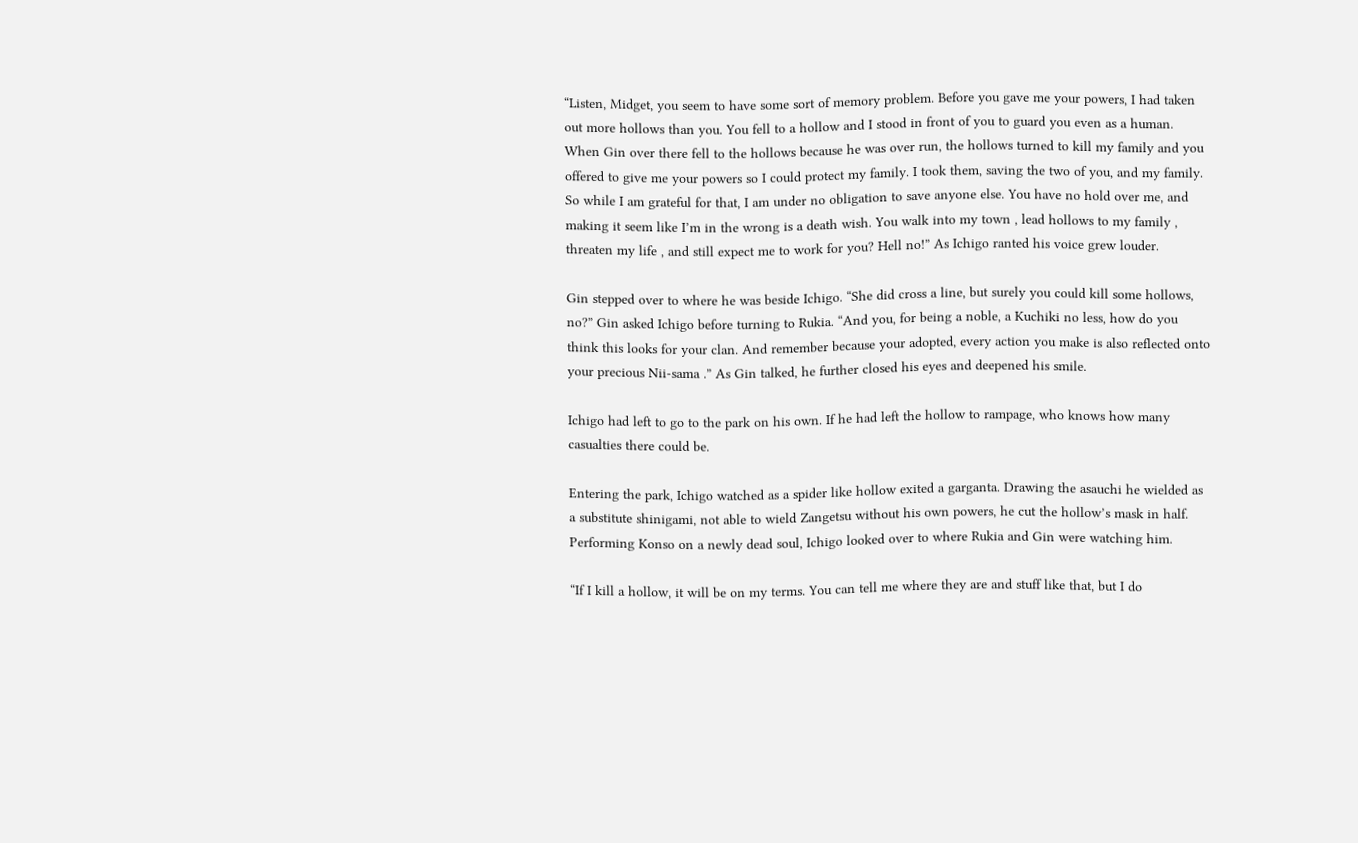“Listen, Midget, you seem to have some sort of memory problem. Before you gave me your powers, I had taken out more hollows than you. You fell to a hollow and I stood in front of you to guard you even as a human. When Gin over there fell to the hollows because he was over run, the hollows turned to kill my family and you offered to give me your powers so I could protect my family. I took them, saving the two of you, and my family. So while I am grateful for that, I am under no obligation to save anyone else. You have no hold over me, and making it seem like I’m in the wrong is a death wish. You walk into my town , lead hollows to my family , threaten my life , and still expect me to work for you? Hell no!” As Ichigo ranted his voice grew louder.

Gin stepped over to where he was beside Ichigo. “She did cross a line, but surely you could kill some hollows, no?” Gin asked Ichigo before turning to Rukia. “And you, for being a noble, a Kuchiki no less, how do you think this looks for your clan. And remember because your adopted, every action you make is also reflected onto your precious Nii-sama .” As Gin talked, he further closed his eyes and deepened his smile.

Ichigo had left to go to the park on his own. If he had left the hollow to rampage, who knows how many casualties there could be.

Entering the park, Ichigo watched as a spider like hollow exited a garganta. Drawing the asauchi he wielded as a substitute shinigami, not able to wield Zangetsu without his own powers, he cut the hollow’s mask in half. Performing Konso on a newly dead soul, Ichigo looked over to where Rukia and Gin were watching him.

“If I kill a hollow, it will be on my terms. You can tell me where they are and stuff like that, but I do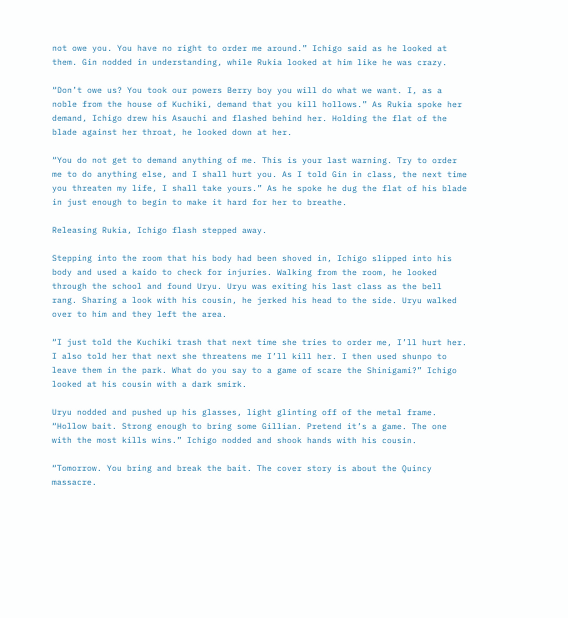not owe you. You have no right to order me around.” Ichigo said as he looked at them. Gin nodded in understanding, while Rukia looked at him like he was crazy.

“Don’t owe us? You took our powers Berry boy you will do what we want. I, as a noble from the house of Kuchiki, demand that you kill hollows.” As Rukia spoke her demand, Ichigo drew his Asauchi and flashed behind her. Holding the flat of the blade against her throat, he looked down at her.

“You do not get to demand anything of me. This is your last warning. Try to order me to do anything else, and I shall hurt you. As I told Gin in class, the next time you threaten my life, I shall take yours.” As he spoke he dug the flat of his blade in just enough to begin to make it hard for her to breathe.

Releasing Rukia, Ichigo flash stepped away.

Stepping into the room that his body had been shoved in, Ichigo slipped into his body and used a kaido to check for injuries. Walking from the room, he looked through the school and found Uryu. Uryu was exiting his last class as the bell rang. Sharing a look with his cousin, he jerked his head to the side. Uryu walked over to him and they left the area.

“I just told the Kuchiki trash that next time she tries to order me, I’ll hurt her. I also told her that next she threatens me I’ll kill her. I then used shunpo to leave them in the park. What do you say to a game of scare the Shinigami?” Ichigo looked at his cousin with a dark smirk.

Uryu nodded and pushed up his glasses, light glinting off of the metal frame. “Hollow bait. Strong enough to bring some Gillian. Pretend it’s a game. The one with the most kills wins.” Ichigo nodded and shook hands with his cousin.

“Tomorrow. You bring and break the bait. The cover story is about the Quincy massacre.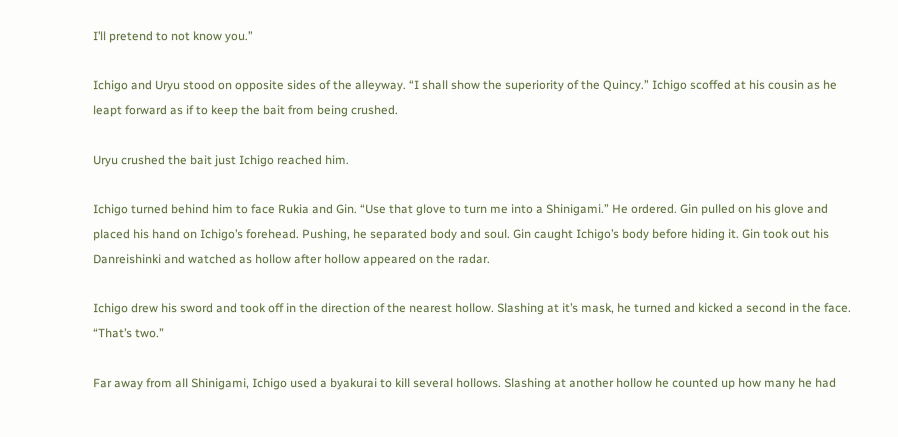I’ll pretend to not know you.”

Ichigo and Uryu stood on opposite sides of the alleyway. “I shall show the superiority of the Quincy.” Ichigo scoffed at his cousin as he leapt forward as if to keep the bait from being crushed.

Uryu crushed the bait just Ichigo reached him.

Ichigo turned behind him to face Rukia and Gin. “Use that glove to turn me into a Shinigami.” He ordered. Gin pulled on his glove and placed his hand on Ichigo’s forehead. Pushing, he separated body and soul. Gin caught Ichigo’s body before hiding it. Gin took out his Danreishinki and watched as hollow after hollow appeared on the radar.

Ichigo drew his sword and took off in the direction of the nearest hollow. Slashing at it’s mask, he turned and kicked a second in the face. “That’s two.”

Far away from all Shinigami, Ichigo used a byakurai to kill several hollows. Slashing at another hollow he counted up how many he had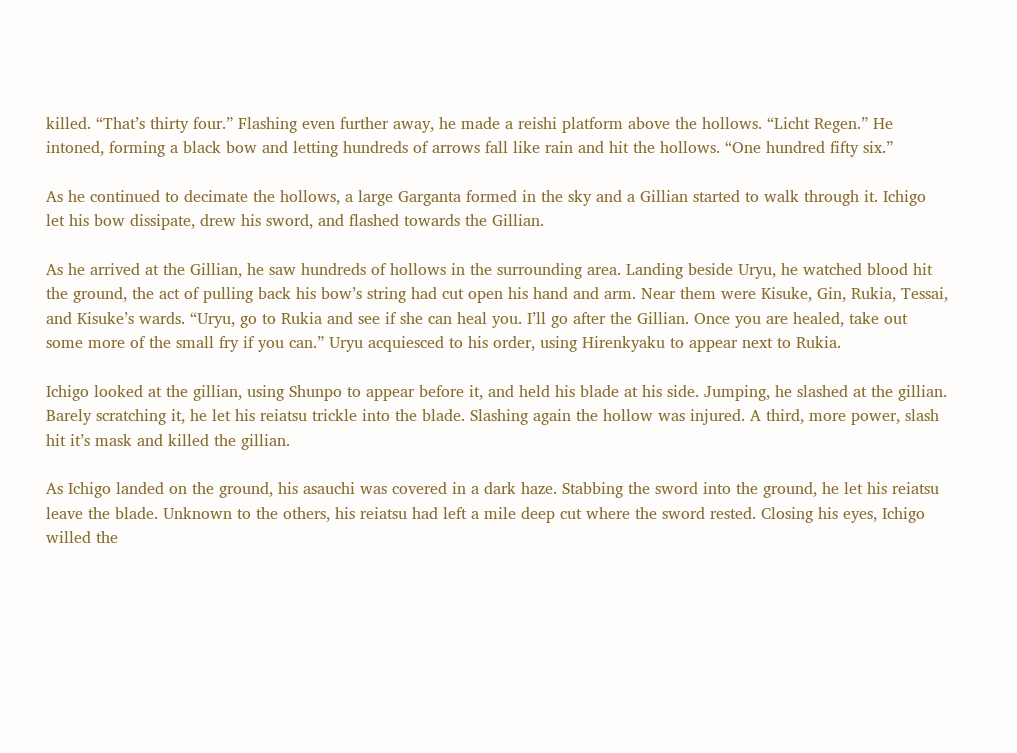killed. “That’s thirty four.” Flashing even further away, he made a reishi platform above the hollows. “Licht Regen.” He intoned, forming a black bow and letting hundreds of arrows fall like rain and hit the hollows. “One hundred fifty six.”

As he continued to decimate the hollows, a large Garganta formed in the sky and a Gillian started to walk through it. Ichigo let his bow dissipate, drew his sword, and flashed towards the Gillian.

As he arrived at the Gillian, he saw hundreds of hollows in the surrounding area. Landing beside Uryu, he watched blood hit the ground, the act of pulling back his bow’s string had cut open his hand and arm. Near them were Kisuke, Gin, Rukia, Tessai, and Kisuke’s wards. “Uryu, go to Rukia and see if she can heal you. I’ll go after the Gillian. Once you are healed, take out some more of the small fry if you can.” Uryu acquiesced to his order, using Hirenkyaku to appear next to Rukia.

Ichigo looked at the gillian, using Shunpo to appear before it, and held his blade at his side. Jumping, he slashed at the gillian. Barely scratching it, he let his reiatsu trickle into the blade. Slashing again the hollow was injured. A third, more power, slash hit it’s mask and killed the gillian.

As Ichigo landed on the ground, his asauchi was covered in a dark haze. Stabbing the sword into the ground, he let his reiatsu leave the blade. Unknown to the others, his reiatsu had left a mile deep cut where the sword rested. Closing his eyes, Ichigo willed the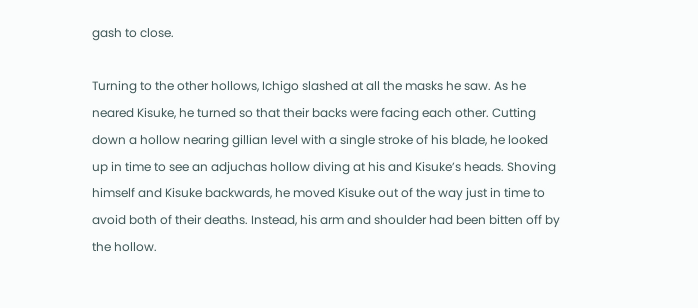gash to close.

Turning to the other hollows, Ichigo slashed at all the masks he saw. As he neared Kisuke, he turned so that their backs were facing each other. Cutting down a hollow nearing gillian level with a single stroke of his blade, he looked up in time to see an adjuchas hollow diving at his and Kisuke’s heads. Shoving himself and Kisuke backwards, he moved Kisuke out of the way just in time to avoid both of their deaths. Instead, his arm and shoulder had been bitten off by the hollow.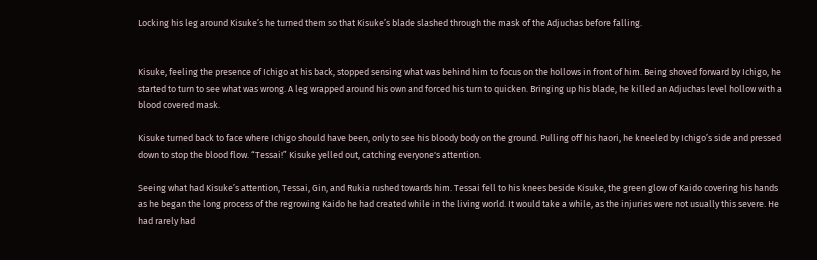Locking his leg around Kisuke’s he turned them so that Kisuke’s blade slashed through the mask of the Adjuchas before falling.


Kisuke, feeling the presence of Ichigo at his back, stopped sensing what was behind him to focus on the hollows in front of him. Being shoved forward by Ichigo, he started to turn to see what was wrong. A leg wrapped around his own and forced his turn to quicken. Bringing up his blade, he killed an Adjuchas level hollow with a blood covered mask.

Kisuke turned back to face where Ichigo should have been, only to see his bloody body on the ground. Pulling off his haori, he kneeled by Ichigo’s side and pressed down to stop the blood flow. “Tessai!” Kisuke yelled out, catching everyone's attention.

Seeing what had Kisuke’s attention, Tessai, Gin, and Rukia rushed towards him. Tessai fell to his knees beside Kisuke, the green glow of Kaido covering his hands as he began the long process of the regrowing Kaido he had created while in the living world. It would take a while, as the injuries were not usually this severe. He had rarely had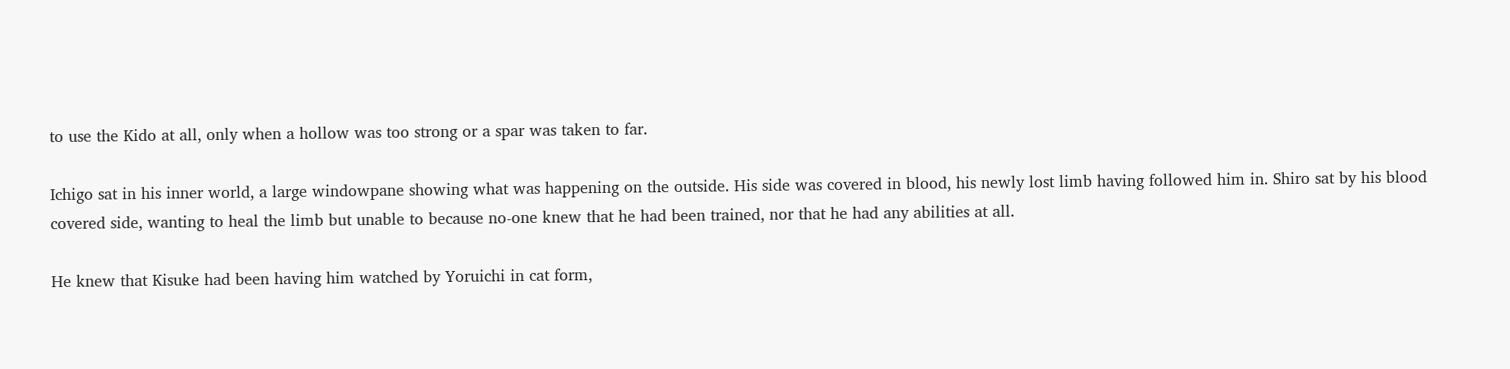to use the Kido at all, only when a hollow was too strong or a spar was taken to far.

Ichigo sat in his inner world, a large windowpane showing what was happening on the outside. His side was covered in blood, his newly lost limb having followed him in. Shiro sat by his blood covered side, wanting to heal the limb but unable to because no-one knew that he had been trained, nor that he had any abilities at all.

He knew that Kisuke had been having him watched by Yoruichi in cat form,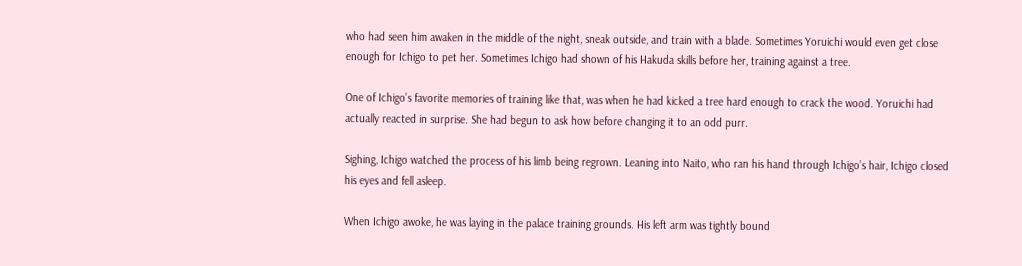who had seen him awaken in the middle of the night, sneak outside, and train with a blade. Sometimes Yoruichi would even get close enough for Ichigo to pet her. Sometimes Ichigo had shown of his Hakuda skills before her, training against a tree.

One of Ichigo’s favorite memories of training like that, was when he had kicked a tree hard enough to crack the wood. Yoruichi had actually reacted in surprise. She had begun to ask how before changing it to an odd purr.

Sighing, Ichigo watched the process of his limb being regrown. Leaning into Naito, who ran his hand through Ichigo’s hair, Ichigo closed his eyes and fell asleep.

When Ichigo awoke, he was laying in the palace training grounds. His left arm was tightly bound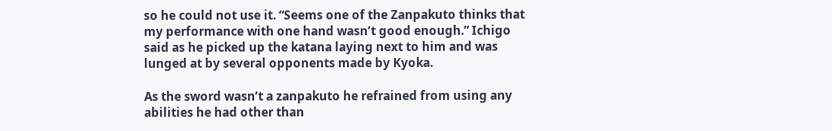so he could not use it. “Seems one of the Zanpakuto thinks that my performance with one hand wasn’t good enough.” Ichigo said as he picked up the katana laying next to him and was lunged at by several opponents made by Kyoka.

As the sword wasn’t a zanpakuto he refrained from using any abilities he had other than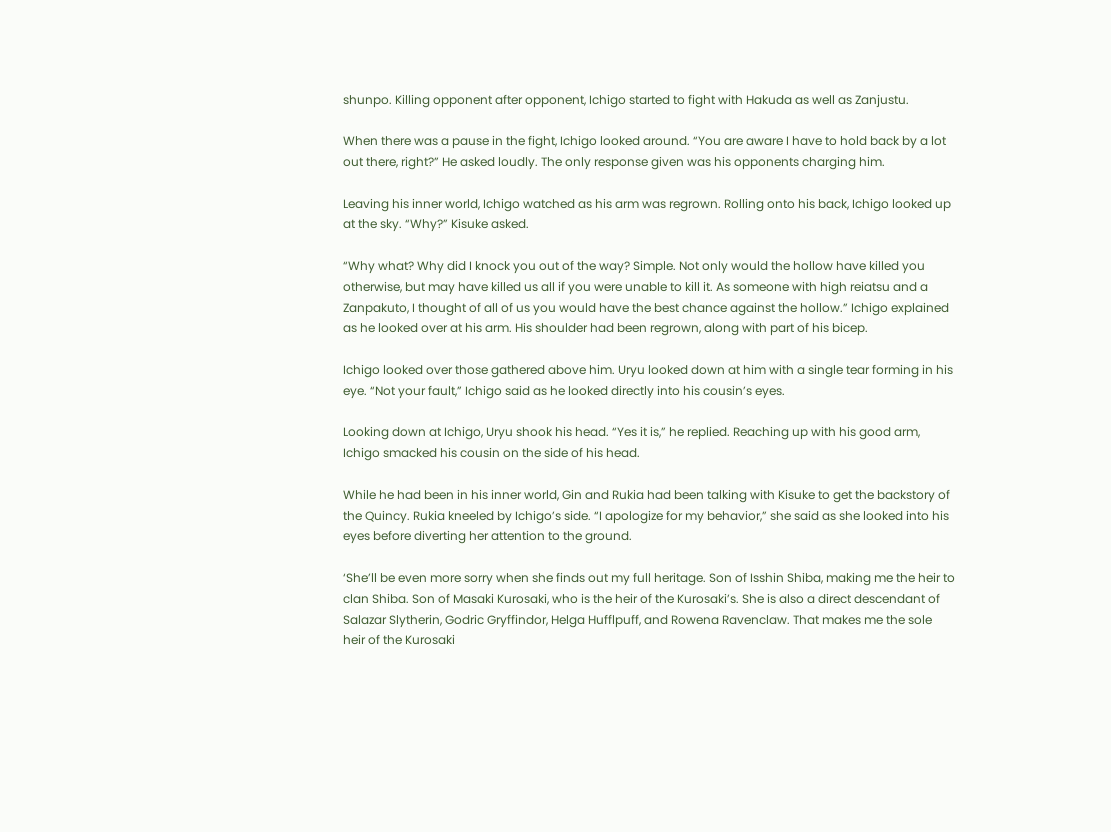shunpo. Killing opponent after opponent, Ichigo started to fight with Hakuda as well as Zanjustu.

When there was a pause in the fight, Ichigo looked around. “You are aware I have to hold back by a lot out there, right?” He asked loudly. The only response given was his opponents charging him.

Leaving his inner world, Ichigo watched as his arm was regrown. Rolling onto his back, Ichigo looked up at the sky. “Why?” Kisuke asked.

“Why what? Why did I knock you out of the way? Simple. Not only would the hollow have killed you otherwise, but may have killed us all if you were unable to kill it. As someone with high reiatsu and a Zanpakuto, I thought of all of us you would have the best chance against the hollow.” Ichigo explained as he looked over at his arm. His shoulder had been regrown, along with part of his bicep.

Ichigo looked over those gathered above him. Uryu looked down at him with a single tear forming in his eye. “Not your fault,” Ichigo said as he looked directly into his cousin’s eyes.

Looking down at Ichigo, Uryu shook his head. “Yes it is,” he replied. Reaching up with his good arm, Ichigo smacked his cousin on the side of his head.

While he had been in his inner world, Gin and Rukia had been talking with Kisuke to get the backstory of the Quincy. Rukia kneeled by Ichigo’s side. “I apologize for my behavior,” she said as she looked into his eyes before diverting her attention to the ground.

‘She’ll be even more sorry when she finds out my full heritage. Son of Isshin Shiba, making me the heir to clan Shiba. Son of Masaki Kurosaki, who is the heir of the Kurosaki’s. She is also a direct descendant of Salazar Slytherin, Godric Gryffindor, Helga Hufflpuff, and Rowena Ravenclaw. That makes me the sole heir of the Kurosaki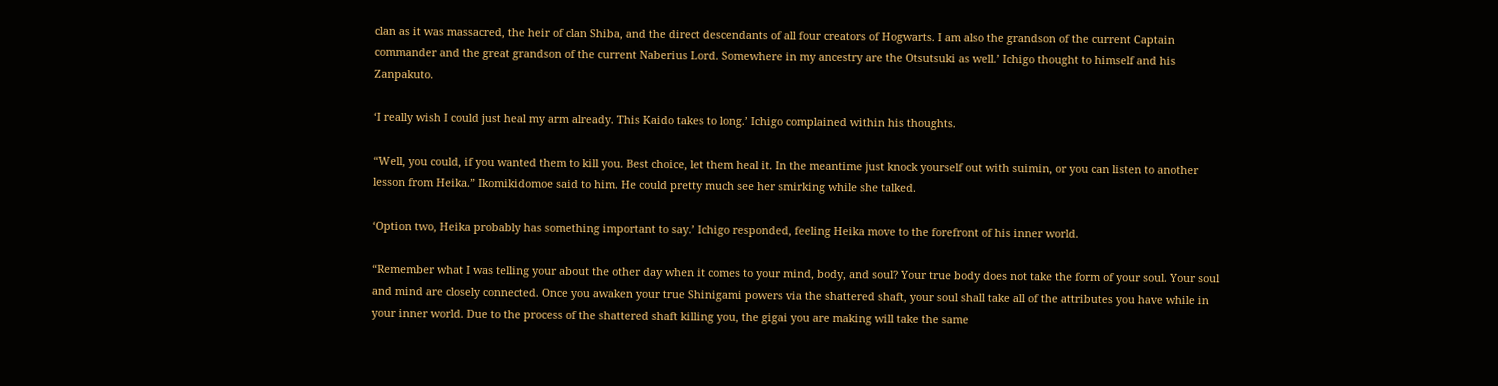clan as it was massacred, the heir of clan Shiba, and the direct descendants of all four creators of Hogwarts. I am also the grandson of the current Captain commander and the great grandson of the current Naberius Lord. Somewhere in my ancestry are the Otsutsuki as well.’ Ichigo thought to himself and his Zanpakuto.

‘I really wish I could just heal my arm already. This Kaido takes to long.’ Ichigo complained within his thoughts.

“Well, you could, if you wanted them to kill you. Best choice, let them heal it. In the meantime just knock yourself out with suimin, or you can listen to another lesson from Heika.” Ikomikidomoe said to him. He could pretty much see her smirking while she talked.

‘Option two, Heika probably has something important to say.’ Ichigo responded, feeling Heika move to the forefront of his inner world.

“Remember what I was telling your about the other day when it comes to your mind, body, and soul? Your true body does not take the form of your soul. Your soul and mind are closely connected. Once you awaken your true Shinigami powers via the shattered shaft, your soul shall take all of the attributes you have while in your inner world. Due to the process of the shattered shaft killing you, the gigai you are making will take the same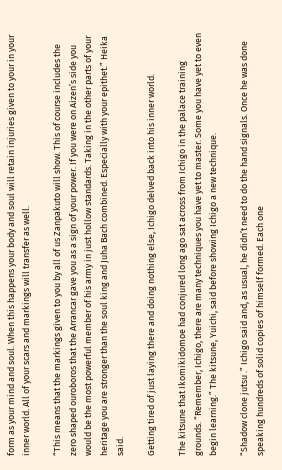form as your mind and soul. When this happens your body and soul will retain injuries given to your in your inner world. All of your scars and markings will transfer as well.

“This means that the markings given to you by all of us Zanpakuto will show. This of course includes the zero shaped ouroboros that the Arrancar gave you as a sign of your power. If you were on Aizen’s side you would be the most powerful member of his army in just hollow standards. Taking in the other parts of your heritage you are stronger than the soul king and Juha Bach combined. Especially with your epithet.” Heika said.

Getting tired of just laying there and doing nothing else, Ichigo delved back into his inner world.

The kitsune that Ikomikidomoe had conjured long ago sat across from Ichigo in the palace training grounds. “Remember, Ichigo, there are many techniques you have yet to master. Some you have yet to even begin learning.” The kitsune, Yuichi, said before showing Ichigo a new technique.

“Shadow clone jutsu .” Ichigo said and, as usual, he didn’t need to do the hand signals. Once he was done speaking hundreds of solid copies of himself formed. Each one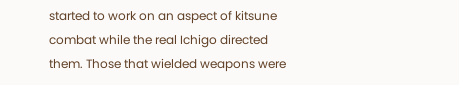started to work on an aspect of kitsune combat while the real Ichigo directed them. Those that wielded weapons were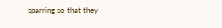sparring so that they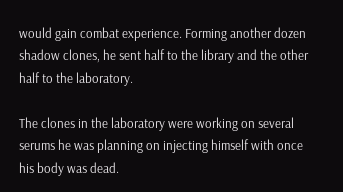would gain combat experience. Forming another dozen shadow clones, he sent half to the library and the other half to the laboratory.

The clones in the laboratory were working on several serums he was planning on injecting himself with once his body was dead.